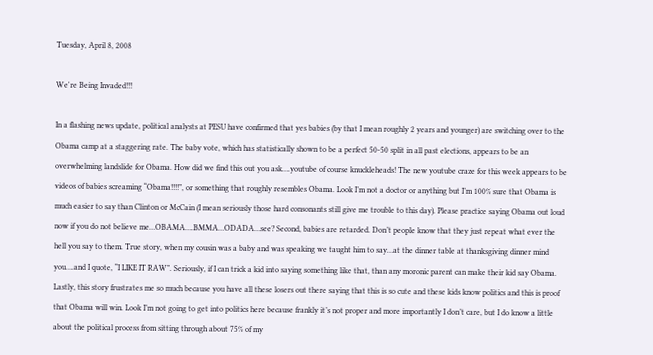Tuesday, April 8, 2008

We're Being Invaded!!!

In a flashing news update, political analysts at PESU have confirmed that yes babies (by that I mean roughly 2 years and younger) are switching over to the Obama camp at a staggering rate. The baby vote, which has statistically shown to be a perfect 50-50 split in all past elections, appears to be an overwhelming landslide for Obama. How did we find this out you ask….youtube of course knuckleheads! The new youtube craze for this week appears to be videos of babies screaming “Obama!!!!”, or something that roughly resembles Obama. Look I’m not a doctor or anything but I’m 100% sure that Obama is much easier to say than Clinton or McCain (I mean seriously those hard consonants still give me trouble to this day). Please practice saying Obama out loud now if you do not believe me…OBAMA….BMMA…ODADA…see? Second, babies are retarded. Don’t people know that they just repeat what ever the hell you say to them. True story, when my cousin was a baby and was speaking we taught him to say…at the dinner table at thanksgiving dinner mind you….and I quote, “I LIKE IT RAW”. Seriously, if I can trick a kid into saying something like that, than any moronic parent can make their kid say Obama. Lastly, this story frustrates me so much because you have all these losers out there saying that this is so cute and these kids know politics and this is proof that Obama will win. Look I’m not going to get into politics here because frankly it’s not proper and more importantly I don’t care, but I do know a little about the political process from sitting through about 75% of my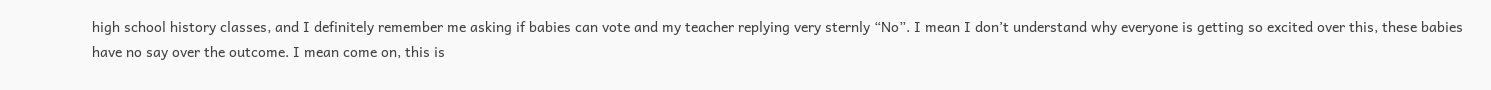high school history classes, and I definitely remember me asking if babies can vote and my teacher replying very sternly “No”. I mean I don’t understand why everyone is getting so excited over this, these babies have no say over the outcome. I mean come on, this is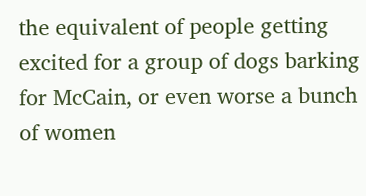the equivalent of people getting excited for a group of dogs barking for McCain, or even worse a bunch of women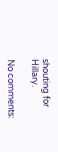shouting for Hillary.

No comments: